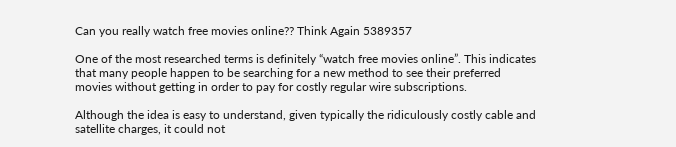Can you really watch free movies online?? Think Again 5389357

One of the most researched terms is definitely “watch free movies online”. This indicates that many people happen to be searching for a new method to see their preferred movies without getting in order to pay for costly regular wire subscriptions.

Although the idea is easy to understand, given typically the ridiculously costly cable and satellite charges, it could not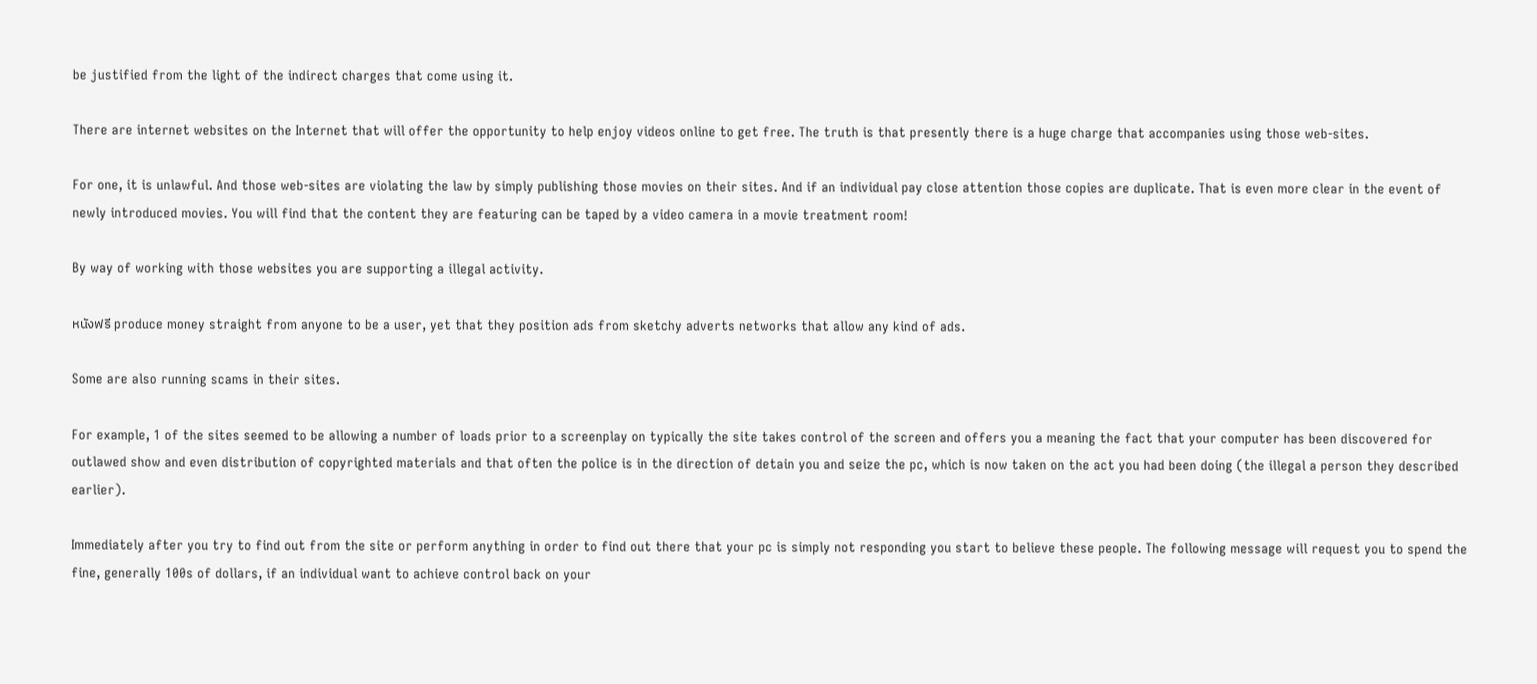be justified from the light of the indirect charges that come using it.

There are internet websites on the Internet that will offer the opportunity to help enjoy videos online to get free. The truth is that presently there is a huge charge that accompanies using those web-sites.

For one, it is unlawful. And those web-sites are violating the law by simply publishing those movies on their sites. And if an individual pay close attention those copies are duplicate. That is even more clear in the event of newly introduced movies. You will find that the content they are featuring can be taped by a video camera in a movie treatment room!

By way of working with those websites you are supporting a illegal activity.

หนังฟรี produce money straight from anyone to be a user, yet that they position ads from sketchy adverts networks that allow any kind of ads.

Some are also running scams in their sites.

For example, 1 of the sites seemed to be allowing a number of loads prior to a screenplay on typically the site takes control of the screen and offers you a meaning the fact that your computer has been discovered for outlawed show and even distribution of copyrighted materials and that often the police is in the direction of detain you and seize the pc, which is now taken on the act you had been doing (the illegal a person they described earlier).

Immediately after you try to find out from the site or perform anything in order to find out there that your pc is simply not responding you start to believe these people. The following message will request you to spend the fine, generally 100s of dollars, if an individual want to achieve control back on your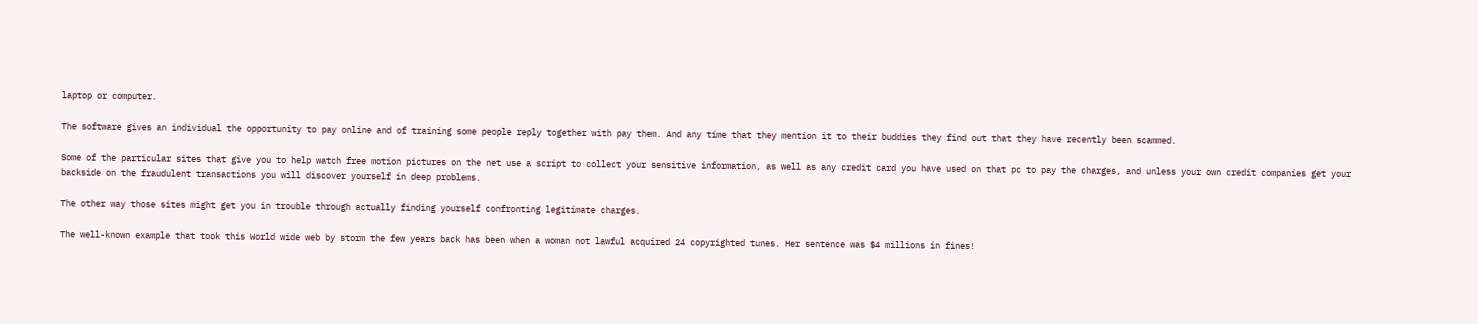laptop or computer.

The software gives an individual the opportunity to pay online and of training some people reply together with pay them. And any time that they mention it to their buddies they find out that they have recently been scammed.

Some of the particular sites that give you to help watch free motion pictures on the net use a script to collect your sensitive information, as well as any credit card you have used on that pc to pay the charges, and unless your own credit companies get your backside on the fraudulent transactions you will discover yourself in deep problems.

The other way those sites might get you in trouble through actually finding yourself confronting legitimate charges.

The well-known example that took this World wide web by storm the few years back has been when a woman not lawful acquired 24 copyrighted tunes. Her sentence was $4 millions in fines!